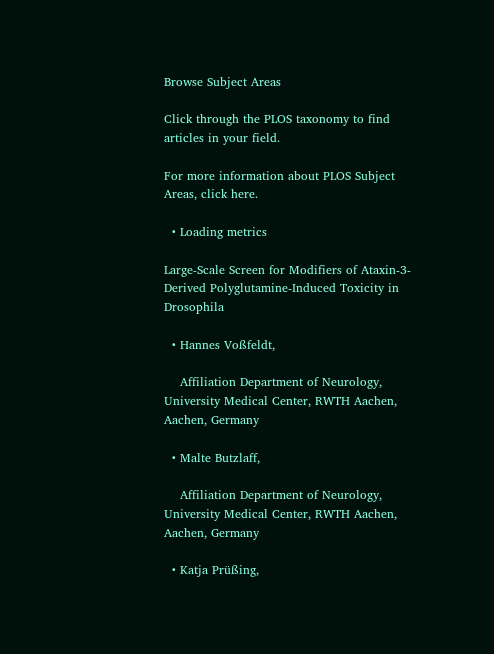Browse Subject Areas

Click through the PLOS taxonomy to find articles in your field.

For more information about PLOS Subject Areas, click here.

  • Loading metrics

Large-Scale Screen for Modifiers of Ataxin-3-Derived Polyglutamine-Induced Toxicity in Drosophila

  • Hannes Voßfeldt,

    Affiliation Department of Neurology, University Medical Center, RWTH Aachen, Aachen, Germany

  • Malte Butzlaff,

    Affiliation Department of Neurology, University Medical Center, RWTH Aachen, Aachen, Germany

  • Katja Prüßing,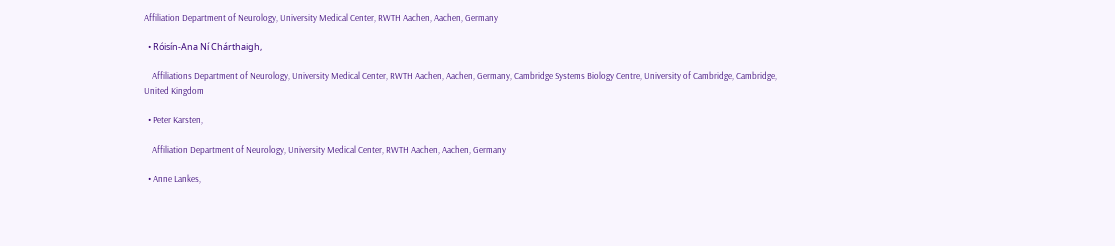Affiliation Department of Neurology, University Medical Center, RWTH Aachen, Aachen, Germany

  • Róisín-Ana Ní Chárthaigh,

    Affiliations Department of Neurology, University Medical Center, RWTH Aachen, Aachen, Germany, Cambridge Systems Biology Centre, University of Cambridge, Cambridge, United Kingdom

  • Peter Karsten,

    Affiliation Department of Neurology, University Medical Center, RWTH Aachen, Aachen, Germany

  • Anne Lankes,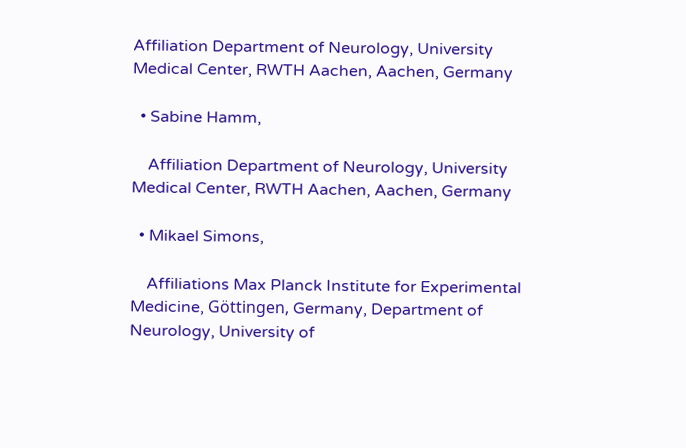Affiliation Department of Neurology, University Medical Center, RWTH Aachen, Aachen, Germany

  • Sabine Hamm,

    Affiliation Department of Neurology, University Medical Center, RWTH Aachen, Aachen, Germany

  • Mikael Simons,

    Affiliations Max Planck Institute for Experimental Medicine, Göttingen, Germany, Department of Neurology, University of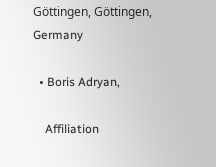Göttingen, Göttingen, Germany

  • Boris Adryan,

    Affiliation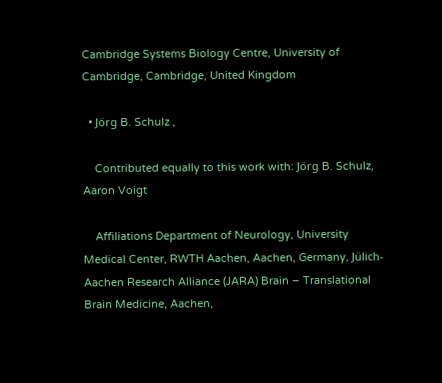Cambridge Systems Biology Centre, University of Cambridge, Cambridge, United Kingdom

  • Jörg B. Schulz ,

    Contributed equally to this work with: Jörg B. Schulz, Aaron Voigt

    Affiliations Department of Neurology, University Medical Center, RWTH Aachen, Aachen, Germany, Jülich-Aachen Research Alliance (JARA) Brain – Translational Brain Medicine, Aachen,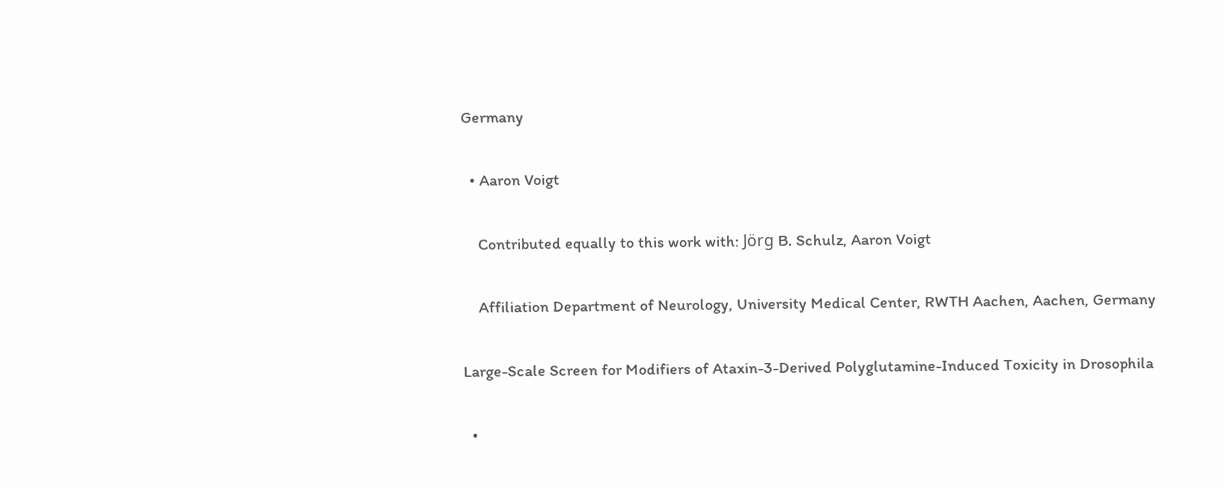Germany

  • Aaron Voigt

    Contributed equally to this work with: Jörg B. Schulz, Aaron Voigt

    Affiliation Department of Neurology, University Medical Center, RWTH Aachen, Aachen, Germany

Large-Scale Screen for Modifiers of Ataxin-3-Derived Polyglutamine-Induced Toxicity in Drosophila

  •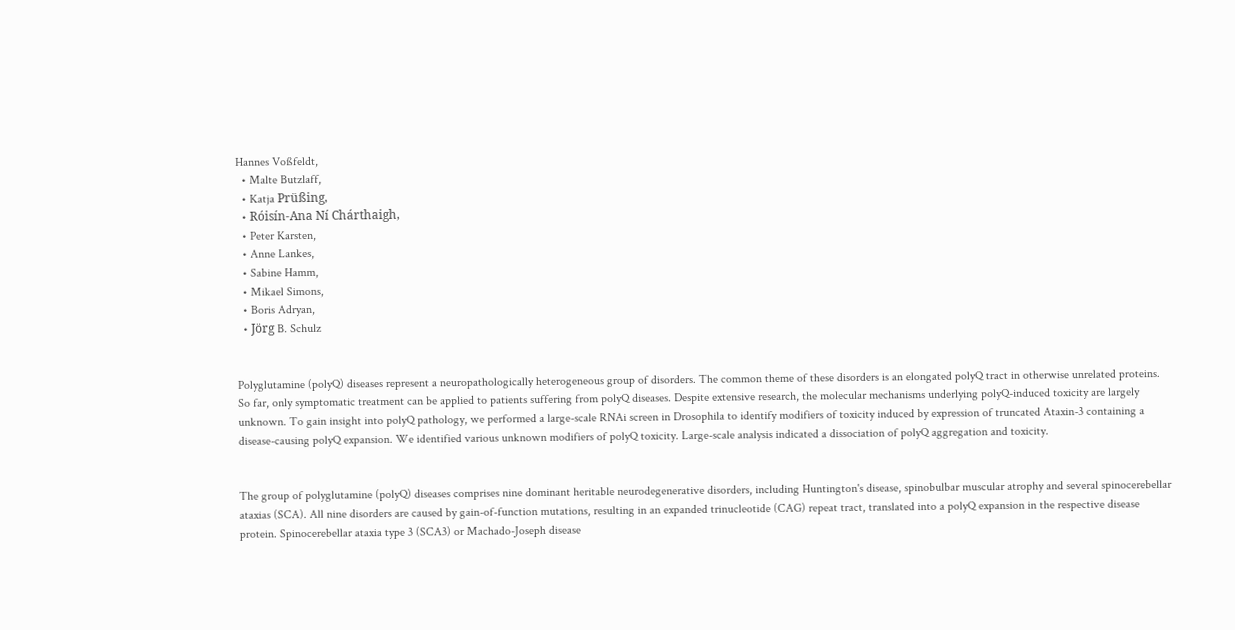Hannes Voßfeldt,
  • Malte Butzlaff,
  • Katja Prüßing,
  • Róisín-Ana Ní Chárthaigh,
  • Peter Karsten,
  • Anne Lankes,
  • Sabine Hamm,
  • Mikael Simons,
  • Boris Adryan,
  • Jörg B. Schulz


Polyglutamine (polyQ) diseases represent a neuropathologically heterogeneous group of disorders. The common theme of these disorders is an elongated polyQ tract in otherwise unrelated proteins. So far, only symptomatic treatment can be applied to patients suffering from polyQ diseases. Despite extensive research, the molecular mechanisms underlying polyQ-induced toxicity are largely unknown. To gain insight into polyQ pathology, we performed a large-scale RNAi screen in Drosophila to identify modifiers of toxicity induced by expression of truncated Ataxin-3 containing a disease-causing polyQ expansion. We identified various unknown modifiers of polyQ toxicity. Large-scale analysis indicated a dissociation of polyQ aggregation and toxicity.


The group of polyglutamine (polyQ) diseases comprises nine dominant heritable neurodegenerative disorders, including Huntington's disease, spinobulbar muscular atrophy and several spinocerebellar ataxias (SCA). All nine disorders are caused by gain-of-function mutations, resulting in an expanded trinucleotide (CAG) repeat tract, translated into a polyQ expansion in the respective disease protein. Spinocerebellar ataxia type 3 (SCA3) or Machado-Joseph disease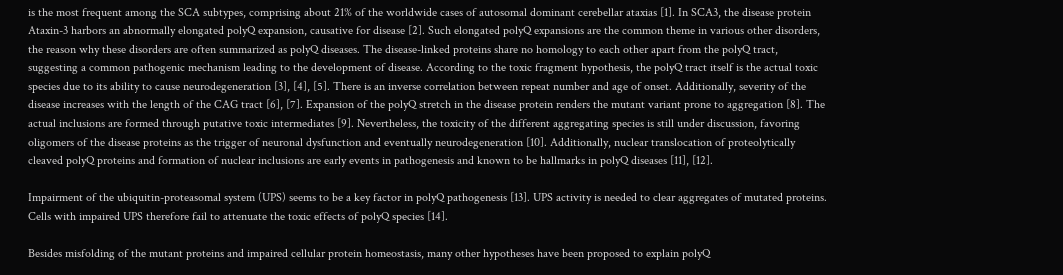is the most frequent among the SCA subtypes, comprising about 21% of the worldwide cases of autosomal dominant cerebellar ataxias [1]. In SCA3, the disease protein Ataxin-3 harbors an abnormally elongated polyQ expansion, causative for disease [2]. Such elongated polyQ expansions are the common theme in various other disorders, the reason why these disorders are often summarized as polyQ diseases. The disease-linked proteins share no homology to each other apart from the polyQ tract, suggesting a common pathogenic mechanism leading to the development of disease. According to the toxic fragment hypothesis, the polyQ tract itself is the actual toxic species due to its ability to cause neurodegeneration [3], [4], [5]. There is an inverse correlation between repeat number and age of onset. Additionally, severity of the disease increases with the length of the CAG tract [6], [7]. Expansion of the polyQ stretch in the disease protein renders the mutant variant prone to aggregation [8]. The actual inclusions are formed through putative toxic intermediates [9]. Nevertheless, the toxicity of the different aggregating species is still under discussion, favoring oligomers of the disease proteins as the trigger of neuronal dysfunction and eventually neurodegeneration [10]. Additionally, nuclear translocation of proteolytically cleaved polyQ proteins and formation of nuclear inclusions are early events in pathogenesis and known to be hallmarks in polyQ diseases [11], [12].

Impairment of the ubiquitin-proteasomal system (UPS) seems to be a key factor in polyQ pathogenesis [13]. UPS activity is needed to clear aggregates of mutated proteins. Cells with impaired UPS therefore fail to attenuate the toxic effects of polyQ species [14].

Besides misfolding of the mutant proteins and impaired cellular protein homeostasis, many other hypotheses have been proposed to explain polyQ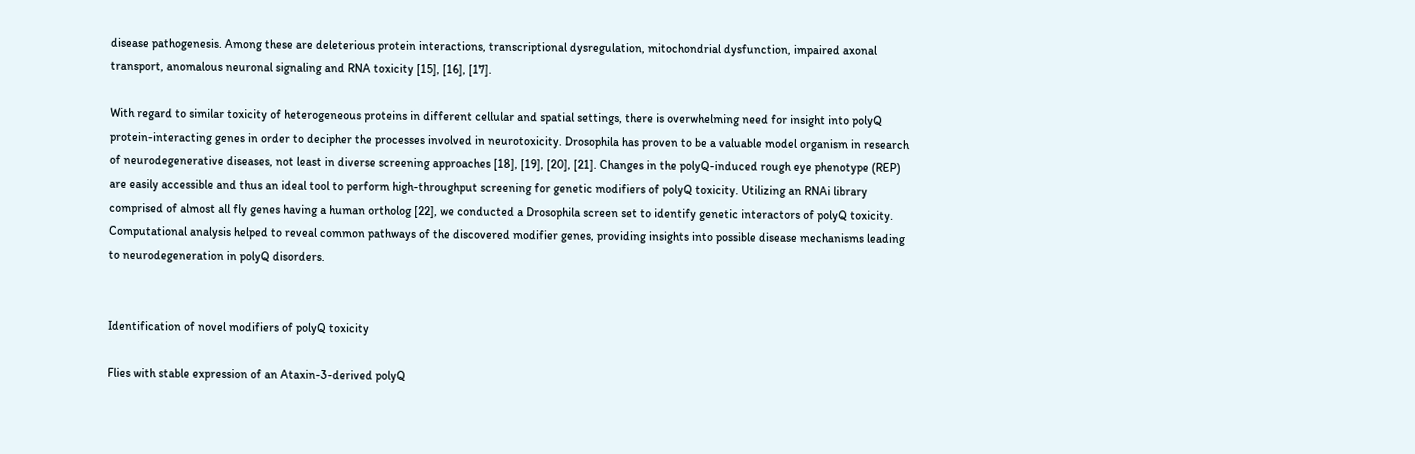disease pathogenesis. Among these are deleterious protein interactions, transcriptional dysregulation, mitochondrial dysfunction, impaired axonal transport, anomalous neuronal signaling and RNA toxicity [15], [16], [17].

With regard to similar toxicity of heterogeneous proteins in different cellular and spatial settings, there is overwhelming need for insight into polyQ protein-interacting genes in order to decipher the processes involved in neurotoxicity. Drosophila has proven to be a valuable model organism in research of neurodegenerative diseases, not least in diverse screening approaches [18], [19], [20], [21]. Changes in the polyQ-induced rough eye phenotype (REP) are easily accessible and thus an ideal tool to perform high-throughput screening for genetic modifiers of polyQ toxicity. Utilizing an RNAi library comprised of almost all fly genes having a human ortholog [22], we conducted a Drosophila screen set to identify genetic interactors of polyQ toxicity. Computational analysis helped to reveal common pathways of the discovered modifier genes, providing insights into possible disease mechanisms leading to neurodegeneration in polyQ disorders.


Identification of novel modifiers of polyQ toxicity

Flies with stable expression of an Ataxin-3-derived polyQ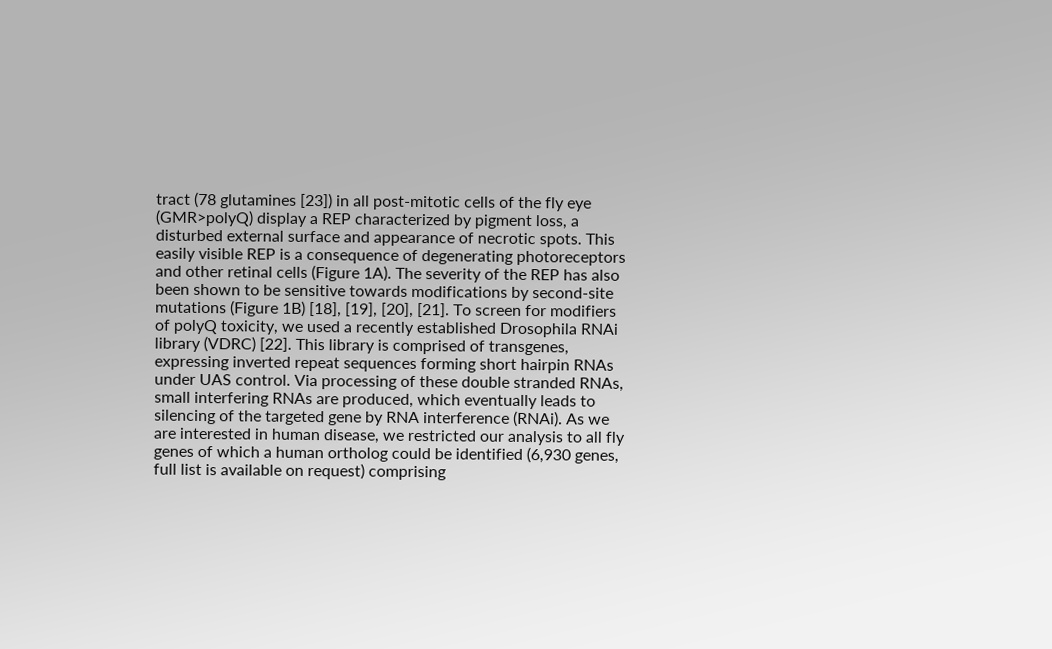tract (78 glutamines [23]) in all post-mitotic cells of the fly eye (GMR>polyQ) display a REP characterized by pigment loss, a disturbed external surface and appearance of necrotic spots. This easily visible REP is a consequence of degenerating photoreceptors and other retinal cells (Figure 1A). The severity of the REP has also been shown to be sensitive towards modifications by second-site mutations (Figure 1B) [18], [19], [20], [21]. To screen for modifiers of polyQ toxicity, we used a recently established Drosophila RNAi library (VDRC) [22]. This library is comprised of transgenes, expressing inverted repeat sequences forming short hairpin RNAs under UAS control. Via processing of these double stranded RNAs, small interfering RNAs are produced, which eventually leads to silencing of the targeted gene by RNA interference (RNAi). As we are interested in human disease, we restricted our analysis to all fly genes of which a human ortholog could be identified (6,930 genes, full list is available on request) comprising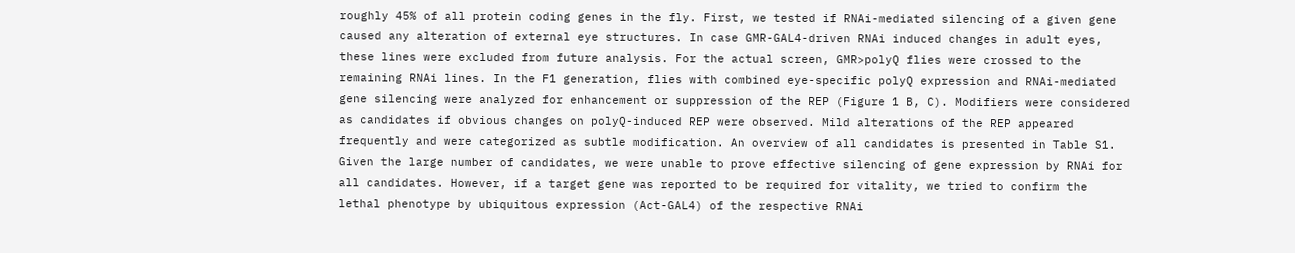roughly 45% of all protein coding genes in the fly. First, we tested if RNAi-mediated silencing of a given gene caused any alteration of external eye structures. In case GMR-GAL4-driven RNAi induced changes in adult eyes, these lines were excluded from future analysis. For the actual screen, GMR>polyQ flies were crossed to the remaining RNAi lines. In the F1 generation, flies with combined eye-specific polyQ expression and RNAi-mediated gene silencing were analyzed for enhancement or suppression of the REP (Figure 1 B, C). Modifiers were considered as candidates if obvious changes on polyQ-induced REP were observed. Mild alterations of the REP appeared frequently and were categorized as subtle modification. An overview of all candidates is presented in Table S1. Given the large number of candidates, we were unable to prove effective silencing of gene expression by RNAi for all candidates. However, if a target gene was reported to be required for vitality, we tried to confirm the lethal phenotype by ubiquitous expression (Act-GAL4) of the respective RNAi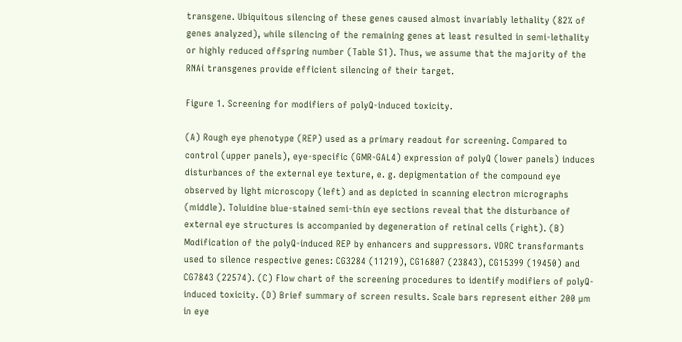transgene. Ubiquitous silencing of these genes caused almost invariably lethality (82% of genes analyzed), while silencing of the remaining genes at least resulted in semi-lethality or highly reduced offspring number (Table S1). Thus, we assume that the majority of the RNAi transgenes provide efficient silencing of their target.

Figure 1. Screening for modifiers of polyQ-induced toxicity.

(A) Rough eye phenotype (REP) used as a primary readout for screening. Compared to control (upper panels), eye-specific (GMR-GAL4) expression of polyQ (lower panels) induces disturbances of the external eye texture, e. g. depigmentation of the compound eye observed by light microscopy (left) and as depicted in scanning electron micrographs (middle). Toluidine blue-stained semi-thin eye sections reveal that the disturbance of external eye structures is accompanied by degeneration of retinal cells (right). (B) Modification of the polyQ-induced REP by enhancers and suppressors. VDRC transformants used to silence respective genes: CG3284 (11219), CG16807 (23843), CG15399 (19450) and CG7843 (22574). (C) Flow chart of the screening procedures to identify modifiers of polyQ-induced toxicity. (D) Brief summary of screen results. Scale bars represent either 200 µm in eye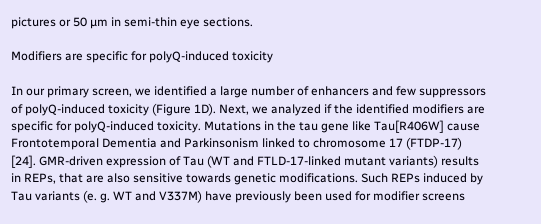pictures or 50 µm in semi-thin eye sections.

Modifiers are specific for polyQ-induced toxicity

In our primary screen, we identified a large number of enhancers and few suppressors of polyQ-induced toxicity (Figure 1D). Next, we analyzed if the identified modifiers are specific for polyQ-induced toxicity. Mutations in the tau gene like Tau[R406W] cause Frontotemporal Dementia and Parkinsonism linked to chromosome 17 (FTDP-17) [24]. GMR-driven expression of Tau (WT and FTLD-17-linked mutant variants) results in REPs, that are also sensitive towards genetic modifications. Such REPs induced by Tau variants (e. g. WT and V337M) have previously been used for modifier screens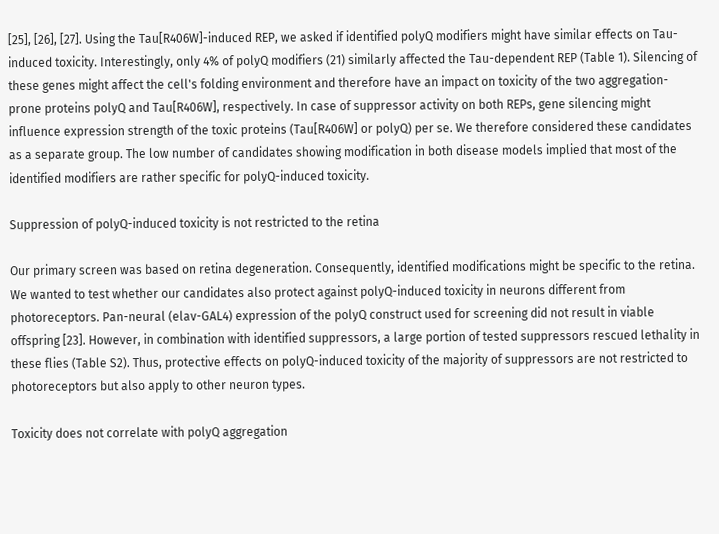[25], [26], [27]. Using the Tau[R406W]-induced REP, we asked if identified polyQ modifiers might have similar effects on Tau-induced toxicity. Interestingly, only 4% of polyQ modifiers (21) similarly affected the Tau-dependent REP (Table 1). Silencing of these genes might affect the cell's folding environment and therefore have an impact on toxicity of the two aggregation-prone proteins polyQ and Tau[R406W], respectively. In case of suppressor activity on both REPs, gene silencing might influence expression strength of the toxic proteins (Tau[R406W] or polyQ) per se. We therefore considered these candidates as a separate group. The low number of candidates showing modification in both disease models implied that most of the identified modifiers are rather specific for polyQ-induced toxicity.

Suppression of polyQ-induced toxicity is not restricted to the retina

Our primary screen was based on retina degeneration. Consequently, identified modifications might be specific to the retina. We wanted to test whether our candidates also protect against polyQ-induced toxicity in neurons different from photoreceptors. Pan-neural (elav-GAL4) expression of the polyQ construct used for screening did not result in viable offspring [23]. However, in combination with identified suppressors, a large portion of tested suppressors rescued lethality in these flies (Table S2). Thus, protective effects on polyQ-induced toxicity of the majority of suppressors are not restricted to photoreceptors but also apply to other neuron types.

Toxicity does not correlate with polyQ aggregation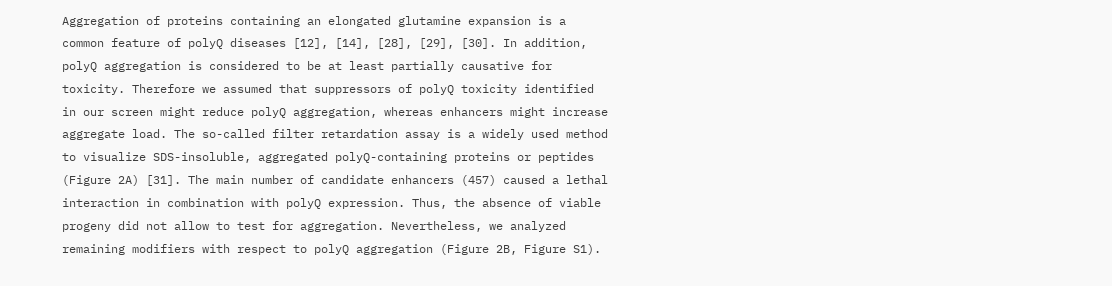Aggregation of proteins containing an elongated glutamine expansion is a common feature of polyQ diseases [12], [14], [28], [29], [30]. In addition, polyQ aggregation is considered to be at least partially causative for toxicity. Therefore we assumed that suppressors of polyQ toxicity identified in our screen might reduce polyQ aggregation, whereas enhancers might increase aggregate load. The so-called filter retardation assay is a widely used method to visualize SDS-insoluble, aggregated polyQ-containing proteins or peptides (Figure 2A) [31]. The main number of candidate enhancers (457) caused a lethal interaction in combination with polyQ expression. Thus, the absence of viable progeny did not allow to test for aggregation. Nevertheless, we analyzed remaining modifiers with respect to polyQ aggregation (Figure 2B, Figure S1).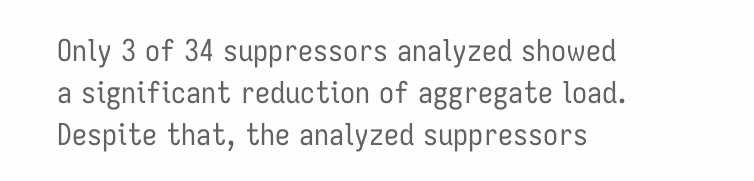Only 3 of 34 suppressors analyzed showed a significant reduction of aggregate load. Despite that, the analyzed suppressors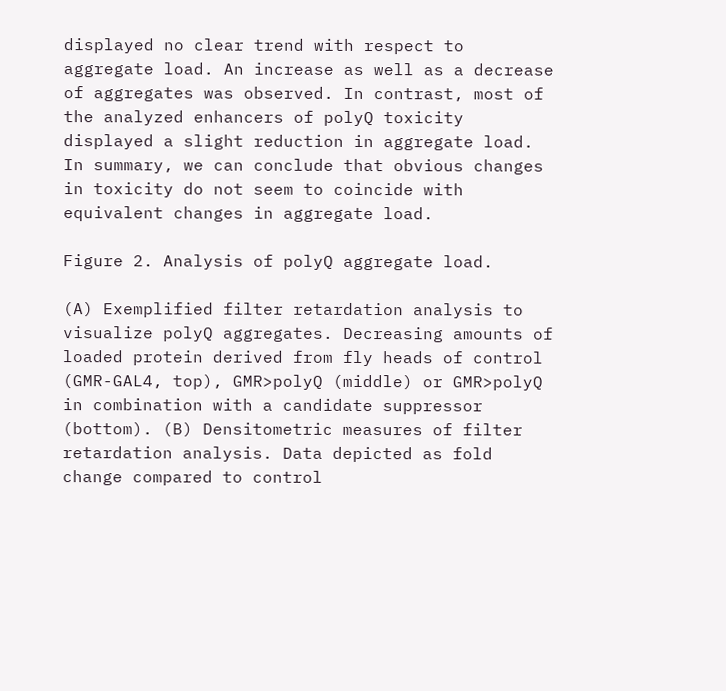displayed no clear trend with respect to aggregate load. An increase as well as a decrease of aggregates was observed. In contrast, most of the analyzed enhancers of polyQ toxicity displayed a slight reduction in aggregate load. In summary, we can conclude that obvious changes in toxicity do not seem to coincide with equivalent changes in aggregate load.

Figure 2. Analysis of polyQ aggregate load.

(A) Exemplified filter retardation analysis to visualize polyQ aggregates. Decreasing amounts of loaded protein derived from fly heads of control (GMR-GAL4, top), GMR>polyQ (middle) or GMR>polyQ in combination with a candidate suppressor (bottom). (B) Densitometric measures of filter retardation analysis. Data depicted as fold change compared to control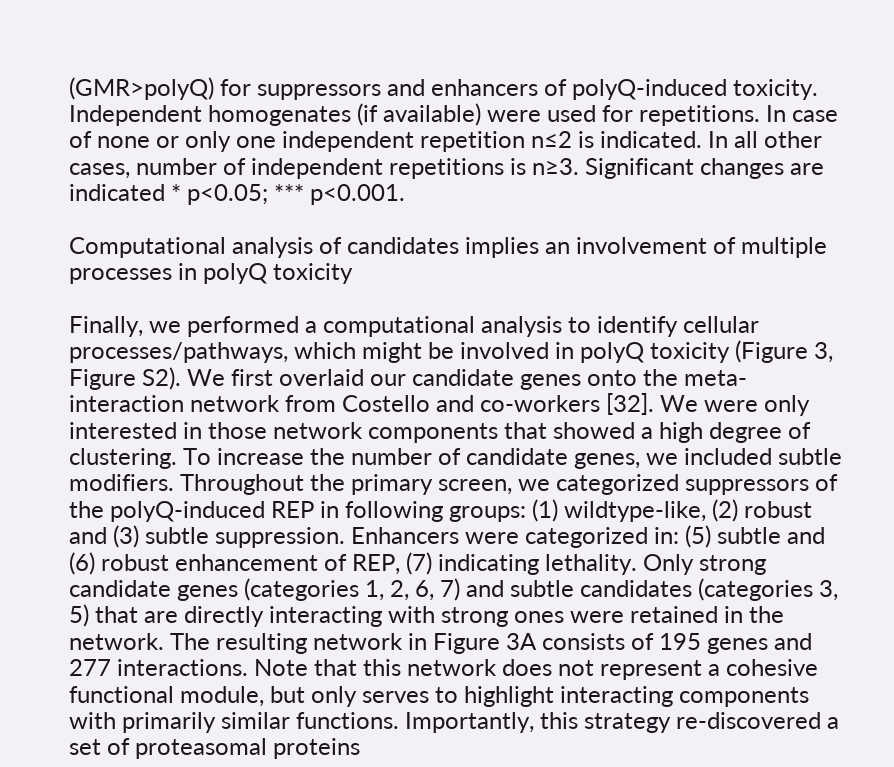(GMR>polyQ) for suppressors and enhancers of polyQ-induced toxicity. Independent homogenates (if available) were used for repetitions. In case of none or only one independent repetition n≤2 is indicated. In all other cases, number of independent repetitions is n≥3. Significant changes are indicated * p<0.05; *** p<0.001.

Computational analysis of candidates implies an involvement of multiple processes in polyQ toxicity

Finally, we performed a computational analysis to identify cellular processes/pathways, which might be involved in polyQ toxicity (Figure 3, Figure S2). We first overlaid our candidate genes onto the meta-interaction network from Costello and co-workers [32]. We were only interested in those network components that showed a high degree of clustering. To increase the number of candidate genes, we included subtle modifiers. Throughout the primary screen, we categorized suppressors of the polyQ-induced REP in following groups: (1) wildtype-like, (2) robust and (3) subtle suppression. Enhancers were categorized in: (5) subtle and (6) robust enhancement of REP, (7) indicating lethality. Only strong candidate genes (categories 1, 2, 6, 7) and subtle candidates (categories 3, 5) that are directly interacting with strong ones were retained in the network. The resulting network in Figure 3A consists of 195 genes and 277 interactions. Note that this network does not represent a cohesive functional module, but only serves to highlight interacting components with primarily similar functions. Importantly, this strategy re-discovered a set of proteasomal proteins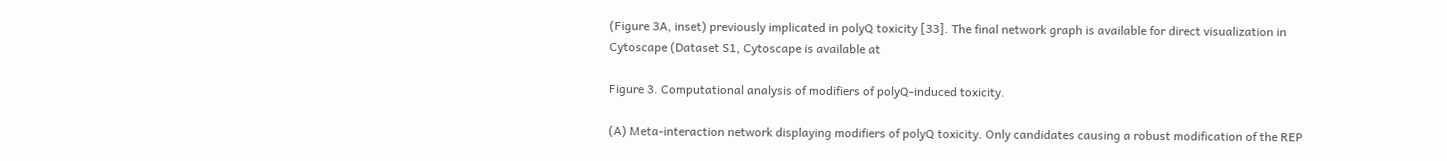(Figure 3A, inset) previously implicated in polyQ toxicity [33]. The final network graph is available for direct visualization in Cytoscape (Dataset S1, Cytoscape is available at

Figure 3. Computational analysis of modifiers of polyQ-induced toxicity.

(A) Meta-interaction network displaying modifiers of polyQ toxicity. Only candidates causing a robust modification of the REP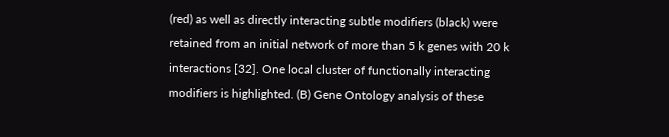(red) as well as directly interacting subtle modifiers (black) were retained from an initial network of more than 5 k genes with 20 k interactions [32]. One local cluster of functionally interacting modifiers is highlighted. (B) Gene Ontology analysis of these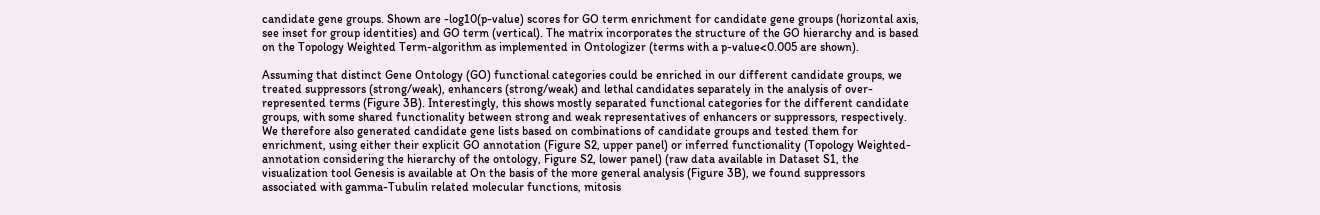candidate gene groups. Shown are -log10(p-value) scores for GO term enrichment for candidate gene groups (horizontal axis, see inset for group identities) and GO term (vertical). The matrix incorporates the structure of the GO hierarchy and is based on the Topology Weighted Term-algorithm as implemented in Ontologizer (terms with a p-value<0.005 are shown).

Assuming that distinct Gene Ontology (GO) functional categories could be enriched in our different candidate groups, we treated suppressors (strong/weak), enhancers (strong/weak) and lethal candidates separately in the analysis of over-represented terms (Figure 3B). Interestingly, this shows mostly separated functional categories for the different candidate groups, with some shared functionality between strong and weak representatives of enhancers or suppressors, respectively. We therefore also generated candidate gene lists based on combinations of candidate groups and tested them for enrichment, using either their explicit GO annotation (Figure S2, upper panel) or inferred functionality (Topology Weighted-annotation considering the hierarchy of the ontology, Figure S2, lower panel) (raw data available in Dataset S1, the visualization tool Genesis is available at On the basis of the more general analysis (Figure 3B), we found suppressors associated with gamma-Tubulin related molecular functions, mitosis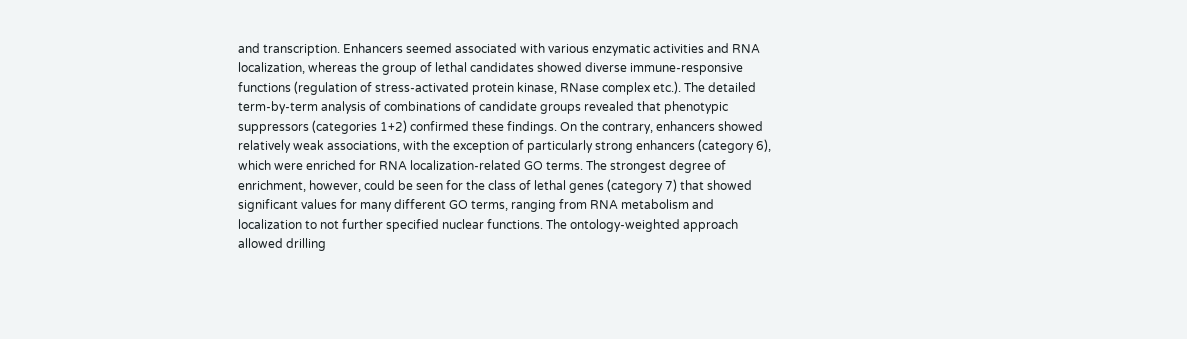and transcription. Enhancers seemed associated with various enzymatic activities and RNA localization, whereas the group of lethal candidates showed diverse immune-responsive functions (regulation of stress-activated protein kinase, RNase complex etc.). The detailed term-by-term analysis of combinations of candidate groups revealed that phenotypic suppressors (categories 1+2) confirmed these findings. On the contrary, enhancers showed relatively weak associations, with the exception of particularly strong enhancers (category 6), which were enriched for RNA localization-related GO terms. The strongest degree of enrichment, however, could be seen for the class of lethal genes (category 7) that showed significant values for many different GO terms, ranging from RNA metabolism and localization to not further specified nuclear functions. The ontology-weighted approach allowed drilling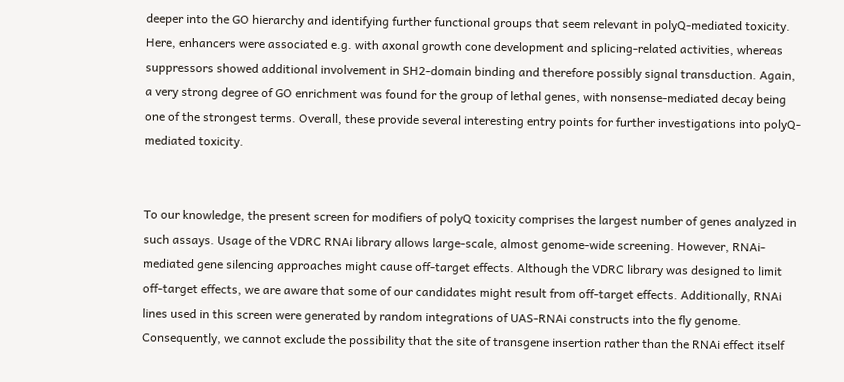deeper into the GO hierarchy and identifying further functional groups that seem relevant in polyQ-mediated toxicity. Here, enhancers were associated e.g. with axonal growth cone development and splicing-related activities, whereas suppressors showed additional involvement in SH2-domain binding and therefore possibly signal transduction. Again, a very strong degree of GO enrichment was found for the group of lethal genes, with nonsense-mediated decay being one of the strongest terms. Overall, these provide several interesting entry points for further investigations into polyQ-mediated toxicity.


To our knowledge, the present screen for modifiers of polyQ toxicity comprises the largest number of genes analyzed in such assays. Usage of the VDRC RNAi library allows large-scale, almost genome-wide screening. However, RNAi-mediated gene silencing approaches might cause off-target effects. Although the VDRC library was designed to limit off-target effects, we are aware that some of our candidates might result from off-target effects. Additionally, RNAi lines used in this screen were generated by random integrations of UAS-RNAi constructs into the fly genome. Consequently, we cannot exclude the possibility that the site of transgene insertion rather than the RNAi effect itself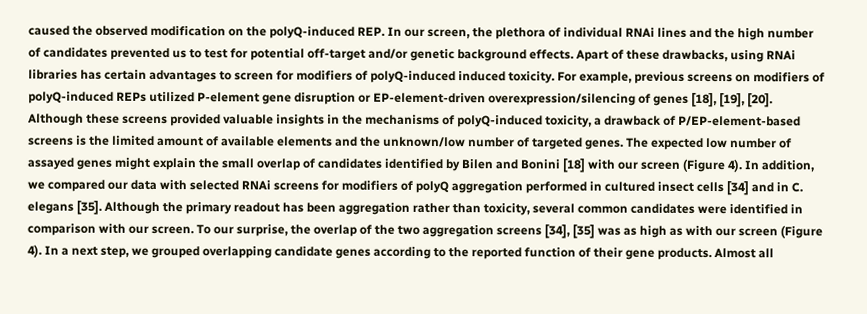caused the observed modification on the polyQ-induced REP. In our screen, the plethora of individual RNAi lines and the high number of candidates prevented us to test for potential off-target and/or genetic background effects. Apart of these drawbacks, using RNAi libraries has certain advantages to screen for modifiers of polyQ-induced induced toxicity. For example, previous screens on modifiers of polyQ-induced REPs utilized P-element gene disruption or EP-element-driven overexpression/silencing of genes [18], [19], [20]. Although these screens provided valuable insights in the mechanisms of polyQ-induced toxicity, a drawback of P/EP-element-based screens is the limited amount of available elements and the unknown/low number of targeted genes. The expected low number of assayed genes might explain the small overlap of candidates identified by Bilen and Bonini [18] with our screen (Figure 4). In addition, we compared our data with selected RNAi screens for modifiers of polyQ aggregation performed in cultured insect cells [34] and in C. elegans [35]. Although the primary readout has been aggregation rather than toxicity, several common candidates were identified in comparison with our screen. To our surprise, the overlap of the two aggregation screens [34], [35] was as high as with our screen (Figure 4). In a next step, we grouped overlapping candidate genes according to the reported function of their gene products. Almost all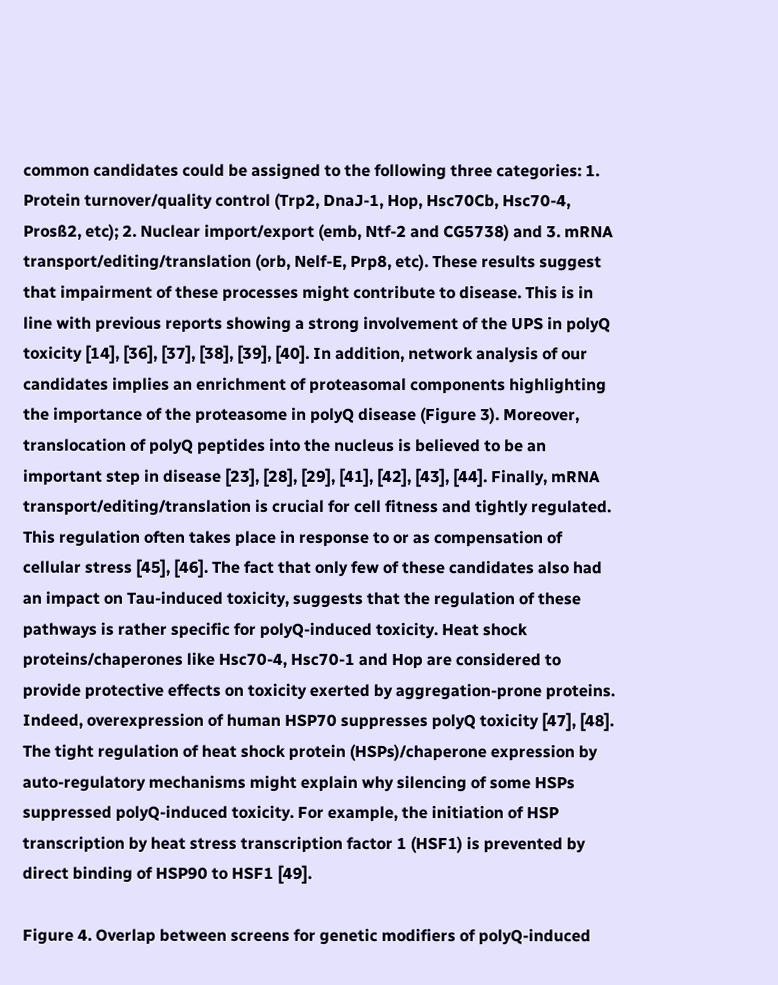common candidates could be assigned to the following three categories: 1. Protein turnover/quality control (Trp2, DnaJ-1, Hop, Hsc70Cb, Hsc70-4, Prosß2, etc); 2. Nuclear import/export (emb, Ntf-2 and CG5738) and 3. mRNA transport/editing/translation (orb, Nelf-E, Prp8, etc). These results suggest that impairment of these processes might contribute to disease. This is in line with previous reports showing a strong involvement of the UPS in polyQ toxicity [14], [36], [37], [38], [39], [40]. In addition, network analysis of our candidates implies an enrichment of proteasomal components highlighting the importance of the proteasome in polyQ disease (Figure 3). Moreover, translocation of polyQ peptides into the nucleus is believed to be an important step in disease [23], [28], [29], [41], [42], [43], [44]. Finally, mRNA transport/editing/translation is crucial for cell fitness and tightly regulated. This regulation often takes place in response to or as compensation of cellular stress [45], [46]. The fact that only few of these candidates also had an impact on Tau-induced toxicity, suggests that the regulation of these pathways is rather specific for polyQ-induced toxicity. Heat shock proteins/chaperones like Hsc70-4, Hsc70-1 and Hop are considered to provide protective effects on toxicity exerted by aggregation-prone proteins. Indeed, overexpression of human HSP70 suppresses polyQ toxicity [47], [48]. The tight regulation of heat shock protein (HSPs)/chaperone expression by auto-regulatory mechanisms might explain why silencing of some HSPs suppressed polyQ-induced toxicity. For example, the initiation of HSP transcription by heat stress transcription factor 1 (HSF1) is prevented by direct binding of HSP90 to HSF1 [49].

Figure 4. Overlap between screens for genetic modifiers of polyQ-induced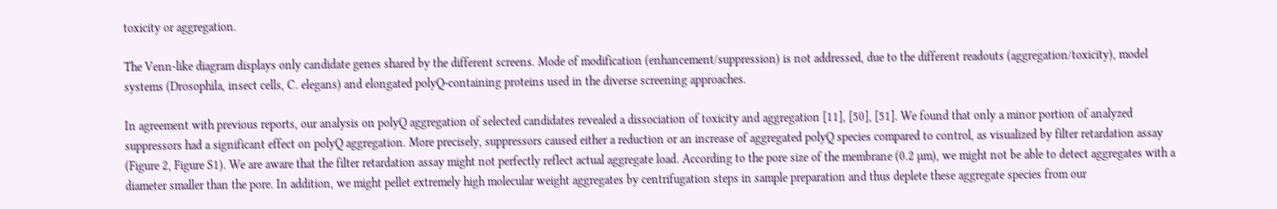toxicity or aggregation.

The Venn-like diagram displays only candidate genes shared by the different screens. Mode of modification (enhancement/suppression) is not addressed, due to the different readouts (aggregation/toxicity), model systems (Drosophila, insect cells, C. elegans) and elongated polyQ-containing proteins used in the diverse screening approaches.

In agreement with previous reports, our analysis on polyQ aggregation of selected candidates revealed a dissociation of toxicity and aggregation [11], [50], [51]. We found that only a minor portion of analyzed suppressors had a significant effect on polyQ aggregation. More precisely, suppressors caused either a reduction or an increase of aggregated polyQ species compared to control, as visualized by filter retardation assay (Figure 2, Figure S1). We are aware that the filter retardation assay might not perfectly reflect actual aggregate load. According to the pore size of the membrane (0.2 µm), we might not be able to detect aggregates with a diameter smaller than the pore. In addition, we might pellet extremely high molecular weight aggregates by centrifugation steps in sample preparation and thus deplete these aggregate species from our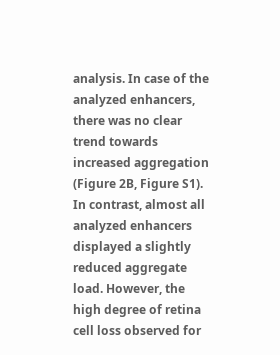analysis. In case of the analyzed enhancers, there was no clear trend towards increased aggregation (Figure 2B, Figure S1). In contrast, almost all analyzed enhancers displayed a slightly reduced aggregate load. However, the high degree of retina cell loss observed for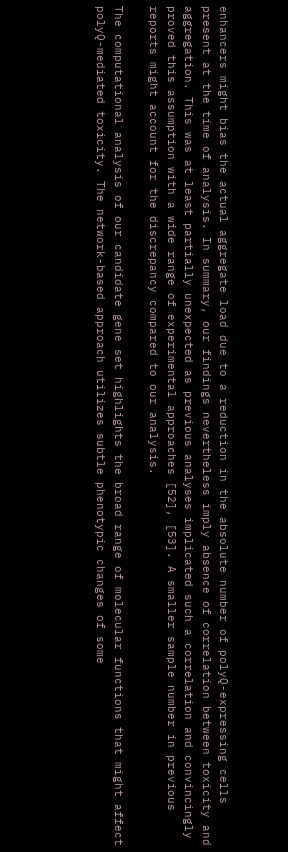enhancers might bias the actual aggregate load due to a reduction in the absolute number of polyQ-expressing cells present at the time of analysis. In summary, our findings nevertheless imply absence of correlation between toxicity and aggregation. This was at least partially unexpected as previous analyses implicated such a correlation and convincingly proved this assumption with a wide range of experimental approaches [52], [53]. A smaller sample number in previous reports might account for the discrepancy compared to our analysis.

The computational analysis of our candidate gene set highlights the broad range of molecular functions that might affect polyQ-mediated toxicity. The network-based approach utilizes subtle phenotypic changes of some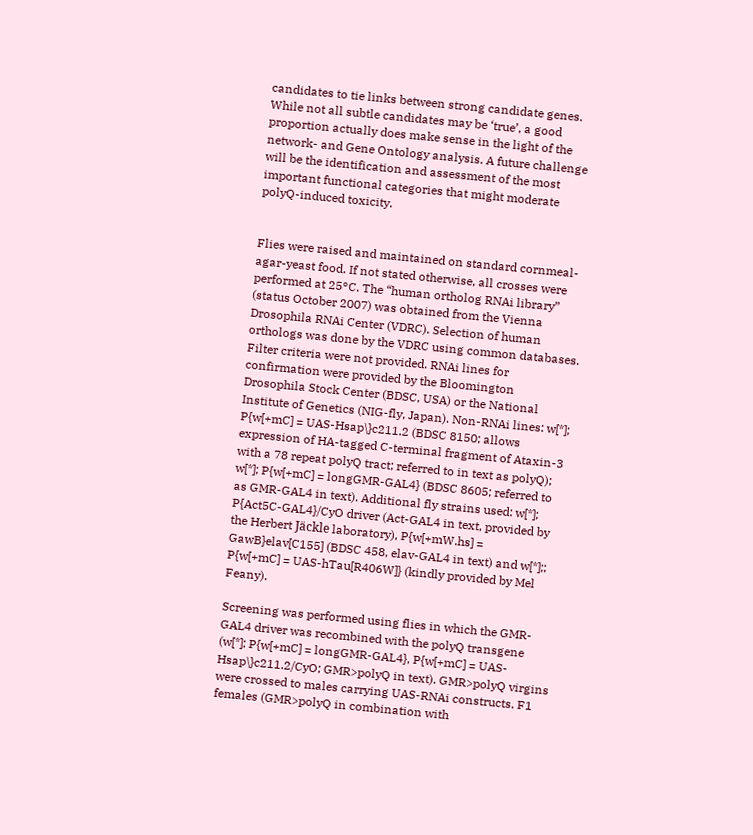candidates to tie links between strong candidate genes. While not all subtle candidates may be ‘true’, a good proportion actually does make sense in the light of the network- and Gene Ontology analysis. A future challenge will be the identification and assessment of the most important functional categories that might moderate polyQ-induced toxicity.


Flies were raised and maintained on standard cornmeal-agar-yeast food. If not stated otherwise, all crosses were performed at 25°C. The “human ortholog RNAi library” (status October 2007) was obtained from the Vienna Drosophila RNAi Center (VDRC). Selection of human orthologs was done by the VDRC using common databases. Filter criteria were not provided. RNAi lines for confirmation were provided by the Bloomington Drosophila Stock Center (BDSC, USA) or the National Institute of Genetics (NIG-fly, Japan). Non-RNAi lines: w[*]; P{w[+mC] = UAS-Hsap\}c211.2 (BDSC 8150; allows expression of HA-tagged C-terminal fragment of Ataxin-3 with a 78 repeat polyQ tract; referred to in text as polyQ); w[*]; P{w[+mC] = longGMR-GAL4} (BDSC 8605; referred to as GMR-GAL4 in text). Additional fly strains used: w[*]; P{Act5C-GAL4}/CyO driver (Act-GAL4 in text, provided by the Herbert Jäckle laboratory), P{w[+mW.hs] = GawB}elav[C155] (BDSC 458, elav-GAL4 in text) and w[*];; P{w[+mC] = UAS-hTau[R406W]} (kindly provided by Mel Feany).

Screening was performed using flies in which the GMR-GAL4 driver was recombined with the polyQ transgene (w[*]; P{w[+mC] = longGMR-GAL4}, P{w[+mC] = UAS-Hsap\}c211.2/CyO; GMR>polyQ in text). GMR>polyQ virgins were crossed to males carrying UAS-RNAi constructs. F1 females (GMR>polyQ in combination with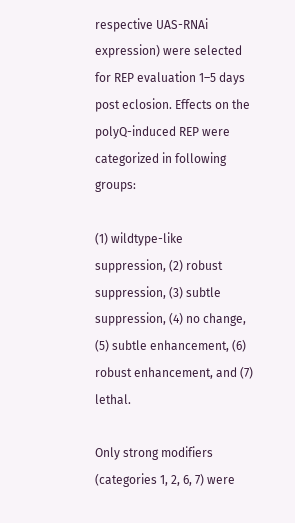respective UAS-RNAi expression) were selected for REP evaluation 1–5 days post eclosion. Effects on the polyQ-induced REP were categorized in following groups:

(1) wildtype-like suppression, (2) robust suppression, (3) subtle suppression, (4) no change, (5) subtle enhancement, (6) robust enhancement, and (7) lethal.

Only strong modifiers (categories 1, 2, 6, 7) were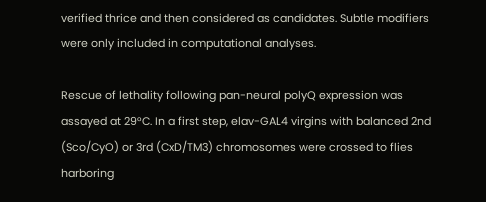verified thrice and then considered as candidates. Subtle modifiers were only included in computational analyses.

Rescue of lethality following pan-neural polyQ expression was assayed at 29°C. In a first step, elav-GAL4 virgins with balanced 2nd (Sco/CyO) or 3rd (CxD/TM3) chromosomes were crossed to flies harboring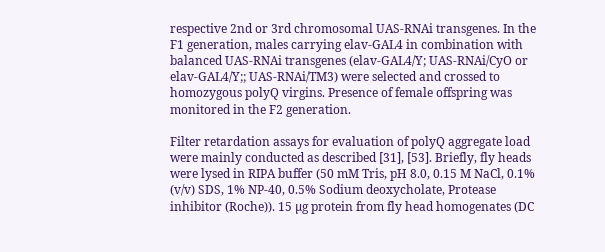respective 2nd or 3rd chromosomal UAS-RNAi transgenes. In the F1 generation, males carrying elav-GAL4 in combination with balanced UAS-RNAi transgenes (elav-GAL4/Y; UAS-RNAi/CyO or elav-GAL4/Y;; UAS-RNAi/TM3) were selected and crossed to homozygous polyQ virgins. Presence of female offspring was monitored in the F2 generation.

Filter retardation assays for evaluation of polyQ aggregate load were mainly conducted as described [31], [53]. Briefly, fly heads were lysed in RIPA buffer (50 mM Tris, pH 8.0, 0.15 M NaCl, 0.1% (v/v) SDS, 1% NP-40, 0.5% Sodium deoxycholate, Protease inhibitor (Roche)). 15 µg protein from fly head homogenates (DC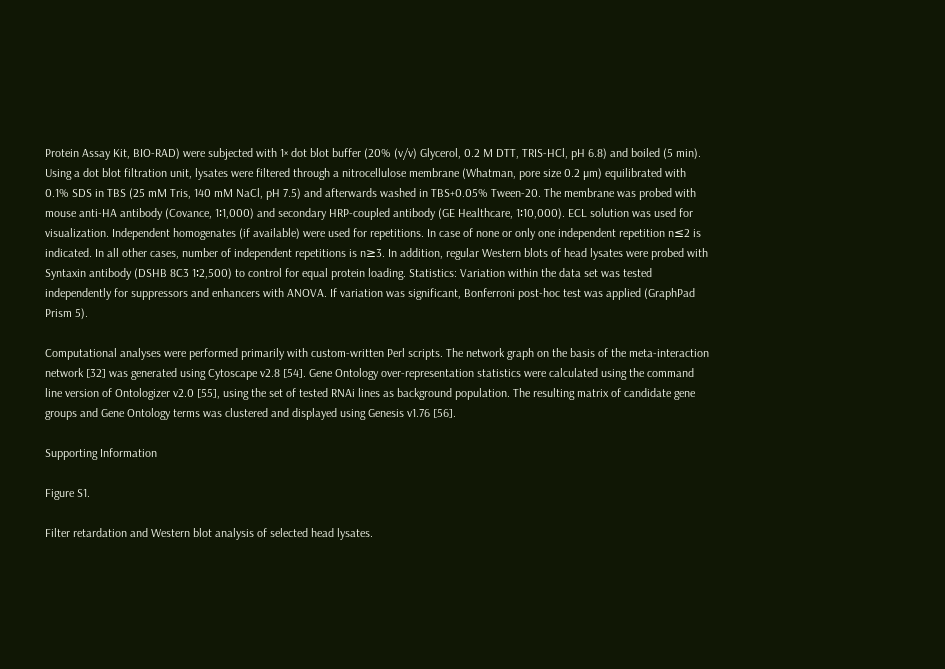Protein Assay Kit, BIO-RAD) were subjected with 1× dot blot buffer (20% (v/v) Glycerol, 0.2 M DTT, TRIS-HCl, pH 6.8) and boiled (5 min). Using a dot blot filtration unit, lysates were filtered through a nitrocellulose membrane (Whatman, pore size 0.2 µm) equilibrated with 0.1% SDS in TBS (25 mM Tris, 140 mM NaCl, pH 7.5) and afterwards washed in TBS+0.05% Tween-20. The membrane was probed with mouse anti-HA antibody (Covance, 1∶1,000) and secondary HRP-coupled antibody (GE Healthcare, 1∶10,000). ECL solution was used for visualization. Independent homogenates (if available) were used for repetitions. In case of none or only one independent repetition n≤2 is indicated. In all other cases, number of independent repetitions is n≥3. In addition, regular Western blots of head lysates were probed with Syntaxin antibody (DSHB 8C3 1∶2,500) to control for equal protein loading. Statistics: Variation within the data set was tested independently for suppressors and enhancers with ANOVA. If variation was significant, Bonferroni post-hoc test was applied (GraphPad Prism 5).

Computational analyses were performed primarily with custom-written Perl scripts. The network graph on the basis of the meta-interaction network [32] was generated using Cytoscape v2.8 [54]. Gene Ontology over-representation statistics were calculated using the command line version of Ontologizer v2.0 [55], using the set of tested RNAi lines as background population. The resulting matrix of candidate gene groups and Gene Ontology terms was clustered and displayed using Genesis v1.76 [56].

Supporting Information

Figure S1.

Filter retardation and Western blot analysis of selected head lysates.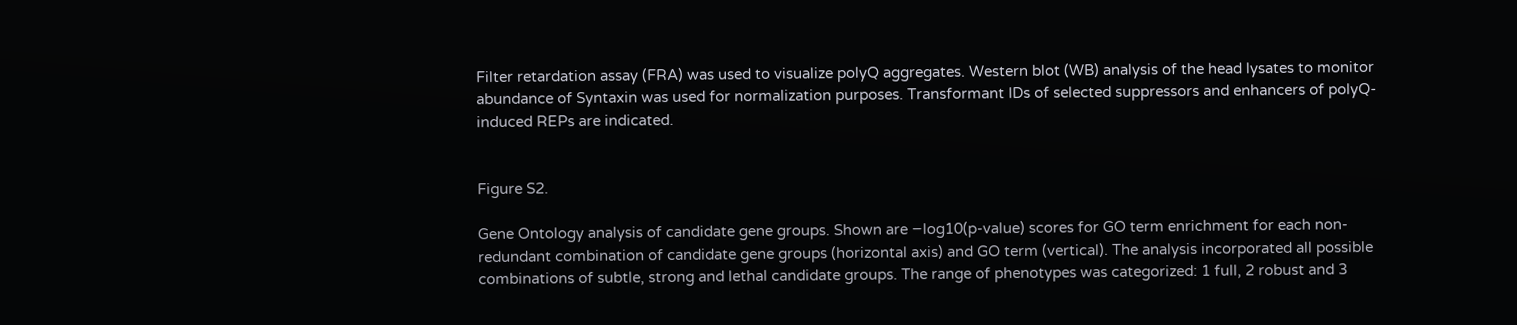Filter retardation assay (FRA) was used to visualize polyQ aggregates. Western blot (WB) analysis of the head lysates to monitor abundance of Syntaxin was used for normalization purposes. Transformant IDs of selected suppressors and enhancers of polyQ-induced REPs are indicated.


Figure S2.

Gene Ontology analysis of candidate gene groups. Shown are −log10(p-value) scores for GO term enrichment for each non-redundant combination of candidate gene groups (horizontal axis) and GO term (vertical). The analysis incorporated all possible combinations of subtle, strong and lethal candidate groups. The range of phenotypes was categorized: 1 full, 2 robust and 3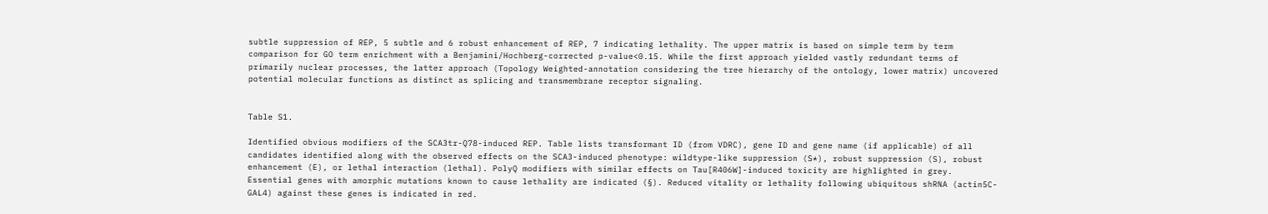subtle suppression of REP, 5 subtle and 6 robust enhancement of REP, 7 indicating lethality. The upper matrix is based on simple term by term comparison for GO term enrichment with a Benjamini/Hochberg-corrected p-value<0.15. While the first approach yielded vastly redundant terms of primarily nuclear processes, the latter approach (Topology Weighted-annotation considering the tree hierarchy of the ontology, lower matrix) uncovered potential molecular functions as distinct as splicing and transmembrane receptor signaling.


Table S1.

Identified obvious modifiers of the SCA3tr-Q78-induced REP. Table lists transformant ID (from VDRC), gene ID and gene name (if applicable) of all candidates identified along with the observed effects on the SCA3-induced phenotype: wildtype-like suppression (S*), robust suppression (S), robust enhancement (E), or lethal interaction (lethal). PolyQ modifiers with similar effects on Tau[R406W]-induced toxicity are highlighted in grey. Essential genes with amorphic mutations known to cause lethality are indicated (§). Reduced vitality or lethality following ubiquitous shRNA (actin5C-GAL4) against these genes is indicated in red.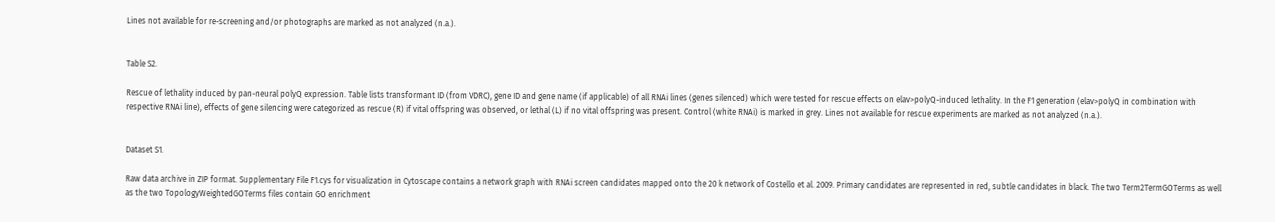Lines not available for re-screening and/or photographs are marked as not analyzed (n.a.).


Table S2.

Rescue of lethality induced by pan-neural polyQ expression. Table lists transformant ID (from VDRC), gene ID and gene name (if applicable) of all RNAi lines (genes silenced) which were tested for rescue effects on elav>polyQ-induced lethality. In the F1 generation (elav>polyQ in combination with respective RNAi line), effects of gene silencing were categorized as rescue (R) if vital offspring was observed, or lethal (L) if no vital offspring was present. Control (white RNAi) is marked in grey. Lines not available for rescue experiments are marked as not analyzed (n.a.).


Dataset S1.

Raw data archive in ZIP format. Supplementary File F1.cys for visualization in Cytoscape contains a network graph with RNAi screen candidates mapped onto the 20 k network of Costello et al. 2009. Primary candidates are represented in red, subtle candidates in black. The two Term2TermGOTerms as well as the two TopologyWeightedGOTerms files contain GO enrichment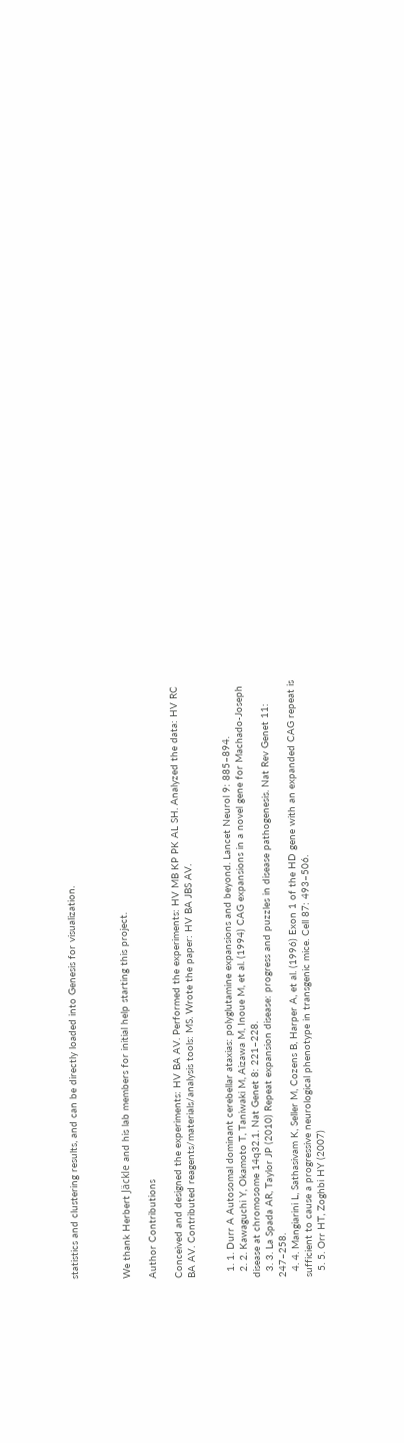statistics and clustering results, and can be directly loaded into Genesis for visualization.



We thank Herbert Jäckle and his lab members for initial help starting this project.

Author Contributions

Conceived and designed the experiments: HV BA AV. Performed the experiments: HV MB KP PK AL SH. Analyzed the data: HV RC BA AV. Contributed reagents/materials/analysis tools: MS. Wrote the paper: HV BA JBS AV.


  1. 1. Durr A Autosomal dominant cerebellar ataxias: polyglutamine expansions and beyond. Lancet Neurol 9: 885–894.
  2. 2. Kawaguchi Y, Okamoto T, Taniwaki M, Aizawa M, Inoue M, et al. (1994) CAG expansions in a novel gene for Machado-Joseph disease at chromosome 14q32.1. Nat Genet 8: 221–228.
  3. 3. La Spada AR, Taylor JP (2010) Repeat expansion disease: progress and puzzles in disease pathogenesis. Nat Rev Genet 11: 247–258.
  4. 4. Mangiarini L, Sathasivam K, Seller M, Cozens B, Harper A, et al. (1996) Exon 1 of the HD gene with an expanded CAG repeat is sufficient to cause a progressive neurological phenotype in transgenic mice. Cell 87: 493–506.
  5. 5. Orr HT, Zoghbi HY (2007)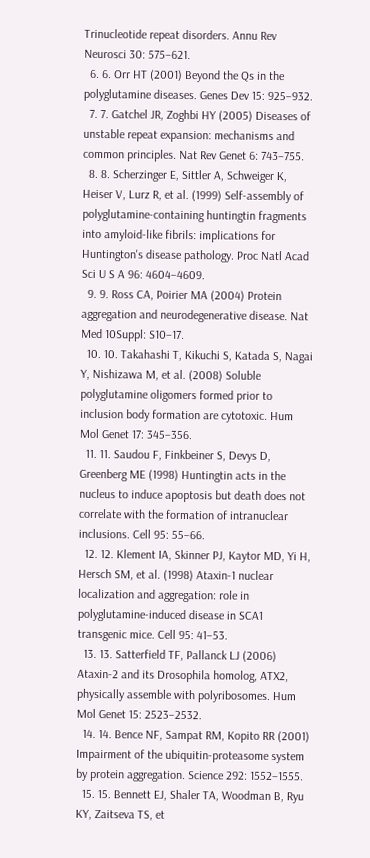Trinucleotide repeat disorders. Annu Rev Neurosci 30: 575–621.
  6. 6. Orr HT (2001) Beyond the Qs in the polyglutamine diseases. Genes Dev 15: 925–932.
  7. 7. Gatchel JR, Zoghbi HY (2005) Diseases of unstable repeat expansion: mechanisms and common principles. Nat Rev Genet 6: 743–755.
  8. 8. Scherzinger E, Sittler A, Schweiger K, Heiser V, Lurz R, et al. (1999) Self-assembly of polyglutamine-containing huntingtin fragments into amyloid-like fibrils: implications for Huntington's disease pathology. Proc Natl Acad Sci U S A 96: 4604–4609.
  9. 9. Ross CA, Poirier MA (2004) Protein aggregation and neurodegenerative disease. Nat Med 10Suppl: S10–17.
  10. 10. Takahashi T, Kikuchi S, Katada S, Nagai Y, Nishizawa M, et al. (2008) Soluble polyglutamine oligomers formed prior to inclusion body formation are cytotoxic. Hum Mol Genet 17: 345–356.
  11. 11. Saudou F, Finkbeiner S, Devys D, Greenberg ME (1998) Huntingtin acts in the nucleus to induce apoptosis but death does not correlate with the formation of intranuclear inclusions. Cell 95: 55–66.
  12. 12. Klement IA, Skinner PJ, Kaytor MD, Yi H, Hersch SM, et al. (1998) Ataxin-1 nuclear localization and aggregation: role in polyglutamine-induced disease in SCA1 transgenic mice. Cell 95: 41–53.
  13. 13. Satterfield TF, Pallanck LJ (2006) Ataxin-2 and its Drosophila homolog, ATX2, physically assemble with polyribosomes. Hum Mol Genet 15: 2523–2532.
  14. 14. Bence NF, Sampat RM, Kopito RR (2001) Impairment of the ubiquitin-proteasome system by protein aggregation. Science 292: 1552–1555.
  15. 15. Bennett EJ, Shaler TA, Woodman B, Ryu KY, Zaitseva TS, et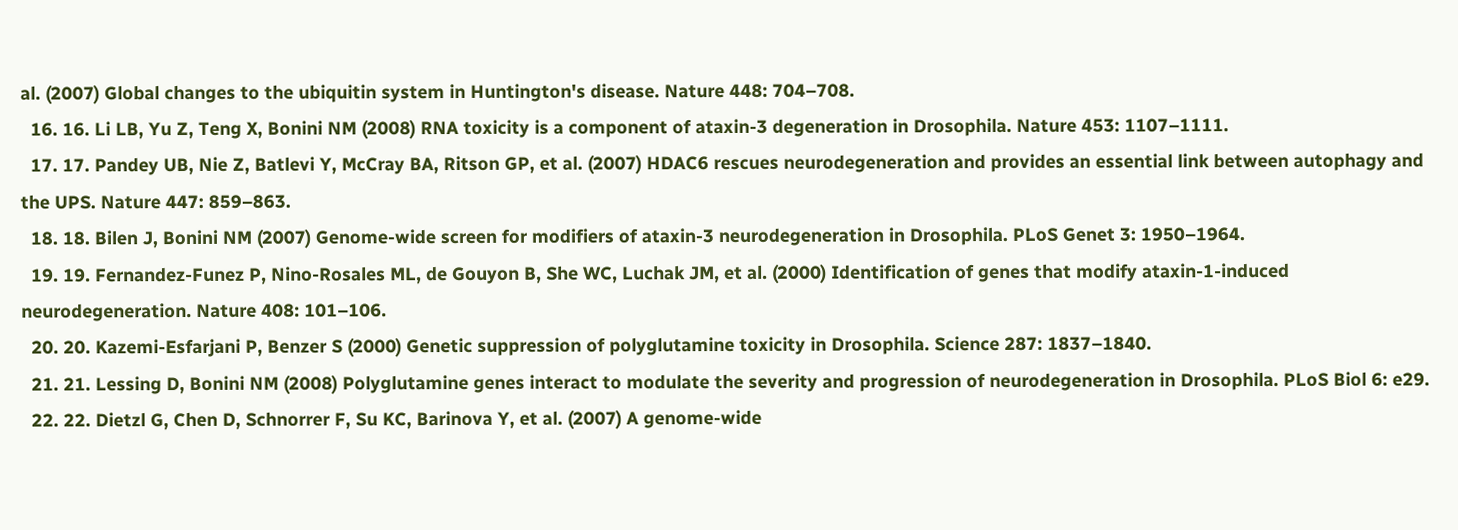al. (2007) Global changes to the ubiquitin system in Huntington's disease. Nature 448: 704–708.
  16. 16. Li LB, Yu Z, Teng X, Bonini NM (2008) RNA toxicity is a component of ataxin-3 degeneration in Drosophila. Nature 453: 1107–1111.
  17. 17. Pandey UB, Nie Z, Batlevi Y, McCray BA, Ritson GP, et al. (2007) HDAC6 rescues neurodegeneration and provides an essential link between autophagy and the UPS. Nature 447: 859–863.
  18. 18. Bilen J, Bonini NM (2007) Genome-wide screen for modifiers of ataxin-3 neurodegeneration in Drosophila. PLoS Genet 3: 1950–1964.
  19. 19. Fernandez-Funez P, Nino-Rosales ML, de Gouyon B, She WC, Luchak JM, et al. (2000) Identification of genes that modify ataxin-1-induced neurodegeneration. Nature 408: 101–106.
  20. 20. Kazemi-Esfarjani P, Benzer S (2000) Genetic suppression of polyglutamine toxicity in Drosophila. Science 287: 1837–1840.
  21. 21. Lessing D, Bonini NM (2008) Polyglutamine genes interact to modulate the severity and progression of neurodegeneration in Drosophila. PLoS Biol 6: e29.
  22. 22. Dietzl G, Chen D, Schnorrer F, Su KC, Barinova Y, et al. (2007) A genome-wide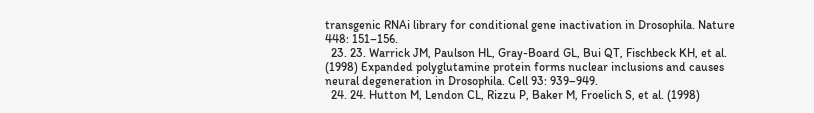transgenic RNAi library for conditional gene inactivation in Drosophila. Nature 448: 151–156.
  23. 23. Warrick JM, Paulson HL, Gray-Board GL, Bui QT, Fischbeck KH, et al. (1998) Expanded polyglutamine protein forms nuclear inclusions and causes neural degeneration in Drosophila. Cell 93: 939–949.
  24. 24. Hutton M, Lendon CL, Rizzu P, Baker M, Froelich S, et al. (1998)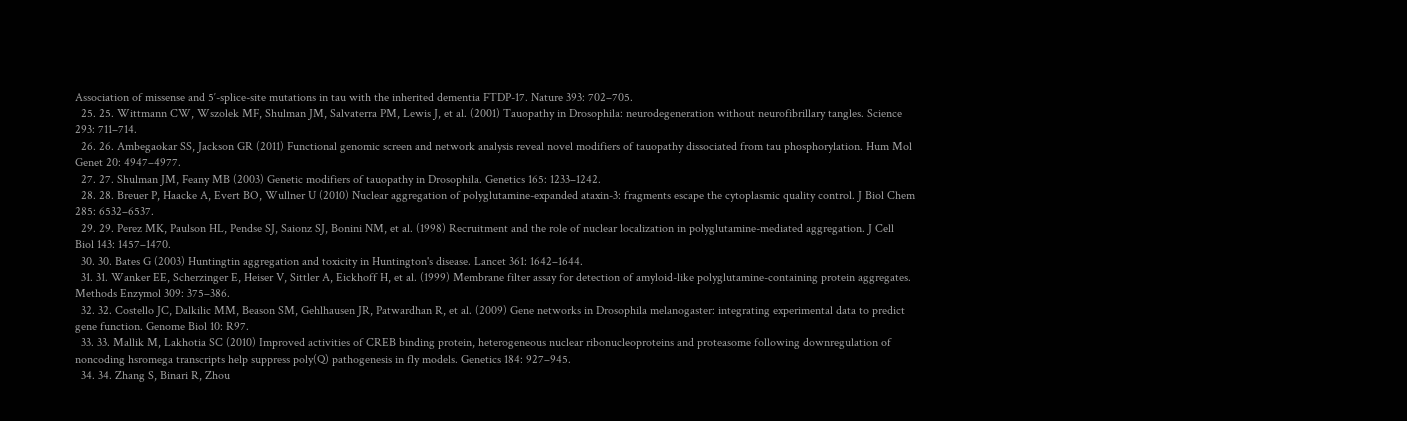Association of missense and 5′-splice-site mutations in tau with the inherited dementia FTDP-17. Nature 393: 702–705.
  25. 25. Wittmann CW, Wszolek MF, Shulman JM, Salvaterra PM, Lewis J, et al. (2001) Tauopathy in Drosophila: neurodegeneration without neurofibrillary tangles. Science 293: 711–714.
  26. 26. Ambegaokar SS, Jackson GR (2011) Functional genomic screen and network analysis reveal novel modifiers of tauopathy dissociated from tau phosphorylation. Hum Mol Genet 20: 4947–4977.
  27. 27. Shulman JM, Feany MB (2003) Genetic modifiers of tauopathy in Drosophila. Genetics 165: 1233–1242.
  28. 28. Breuer P, Haacke A, Evert BO, Wullner U (2010) Nuclear aggregation of polyglutamine-expanded ataxin-3: fragments escape the cytoplasmic quality control. J Biol Chem 285: 6532–6537.
  29. 29. Perez MK, Paulson HL, Pendse SJ, Saionz SJ, Bonini NM, et al. (1998) Recruitment and the role of nuclear localization in polyglutamine-mediated aggregation. J Cell Biol 143: 1457–1470.
  30. 30. Bates G (2003) Huntingtin aggregation and toxicity in Huntington's disease. Lancet 361: 1642–1644.
  31. 31. Wanker EE, Scherzinger E, Heiser V, Sittler A, Eickhoff H, et al. (1999) Membrane filter assay for detection of amyloid-like polyglutamine-containing protein aggregates. Methods Enzymol 309: 375–386.
  32. 32. Costello JC, Dalkilic MM, Beason SM, Gehlhausen JR, Patwardhan R, et al. (2009) Gene networks in Drosophila melanogaster: integrating experimental data to predict gene function. Genome Biol 10: R97.
  33. 33. Mallik M, Lakhotia SC (2010) Improved activities of CREB binding protein, heterogeneous nuclear ribonucleoproteins and proteasome following downregulation of noncoding hsromega transcripts help suppress poly(Q) pathogenesis in fly models. Genetics 184: 927–945.
  34. 34. Zhang S, Binari R, Zhou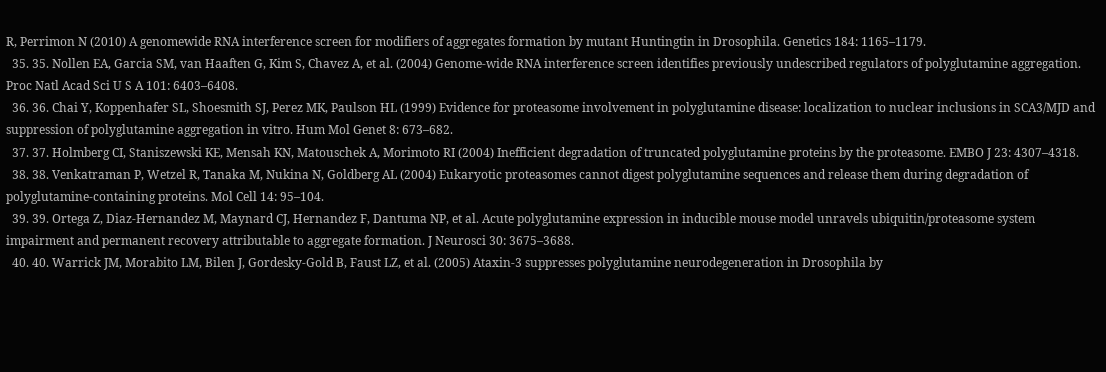R, Perrimon N (2010) A genomewide RNA interference screen for modifiers of aggregates formation by mutant Huntingtin in Drosophila. Genetics 184: 1165–1179.
  35. 35. Nollen EA, Garcia SM, van Haaften G, Kim S, Chavez A, et al. (2004) Genome-wide RNA interference screen identifies previously undescribed regulators of polyglutamine aggregation. Proc Natl Acad Sci U S A 101: 6403–6408.
  36. 36. Chai Y, Koppenhafer SL, Shoesmith SJ, Perez MK, Paulson HL (1999) Evidence for proteasome involvement in polyglutamine disease: localization to nuclear inclusions in SCA3/MJD and suppression of polyglutamine aggregation in vitro. Hum Mol Genet 8: 673–682.
  37. 37. Holmberg CI, Staniszewski KE, Mensah KN, Matouschek A, Morimoto RI (2004) Inefficient degradation of truncated polyglutamine proteins by the proteasome. EMBO J 23: 4307–4318.
  38. 38. Venkatraman P, Wetzel R, Tanaka M, Nukina N, Goldberg AL (2004) Eukaryotic proteasomes cannot digest polyglutamine sequences and release them during degradation of polyglutamine-containing proteins. Mol Cell 14: 95–104.
  39. 39. Ortega Z, Diaz-Hernandez M, Maynard CJ, Hernandez F, Dantuma NP, et al. Acute polyglutamine expression in inducible mouse model unravels ubiquitin/proteasome system impairment and permanent recovery attributable to aggregate formation. J Neurosci 30: 3675–3688.
  40. 40. Warrick JM, Morabito LM, Bilen J, Gordesky-Gold B, Faust LZ, et al. (2005) Ataxin-3 suppresses polyglutamine neurodegeneration in Drosophila by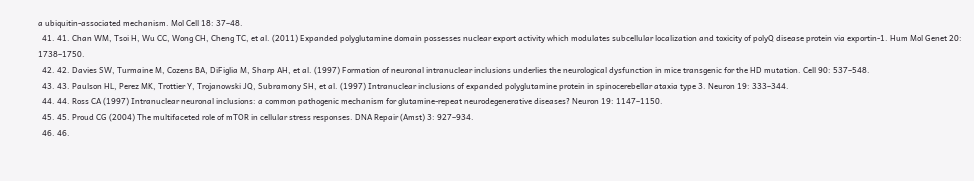a ubiquitin-associated mechanism. Mol Cell 18: 37–48.
  41. 41. Chan WM, Tsoi H, Wu CC, Wong CH, Cheng TC, et al. (2011) Expanded polyglutamine domain possesses nuclear export activity which modulates subcellular localization and toxicity of polyQ disease protein via exportin-1. Hum Mol Genet 20: 1738–1750.
  42. 42. Davies SW, Turmaine M, Cozens BA, DiFiglia M, Sharp AH, et al. (1997) Formation of neuronal intranuclear inclusions underlies the neurological dysfunction in mice transgenic for the HD mutation. Cell 90: 537–548.
  43. 43. Paulson HL, Perez MK, Trottier Y, Trojanowski JQ, Subramony SH, et al. (1997) Intranuclear inclusions of expanded polyglutamine protein in spinocerebellar ataxia type 3. Neuron 19: 333–344.
  44. 44. Ross CA (1997) Intranuclear neuronal inclusions: a common pathogenic mechanism for glutamine-repeat neurodegenerative diseases? Neuron 19: 1147–1150.
  45. 45. Proud CG (2004) The multifaceted role of mTOR in cellular stress responses. DNA Repair (Amst) 3: 927–934.
  46. 46.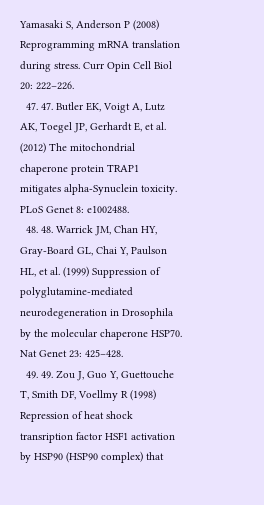Yamasaki S, Anderson P (2008) Reprogramming mRNA translation during stress. Curr Opin Cell Biol 20: 222–226.
  47. 47. Butler EK, Voigt A, Lutz AK, Toegel JP, Gerhardt E, et al. (2012) The mitochondrial chaperone protein TRAP1 mitigates alpha-Synuclein toxicity. PLoS Genet 8: e1002488.
  48. 48. Warrick JM, Chan HY, Gray-Board GL, Chai Y, Paulson HL, et al. (1999) Suppression of polyglutamine-mediated neurodegeneration in Drosophila by the molecular chaperone HSP70. Nat Genet 23: 425–428.
  49. 49. Zou J, Guo Y, Guettouche T, Smith DF, Voellmy R (1998) Repression of heat shock transription factor HSF1 activation by HSP90 (HSP90 complex) that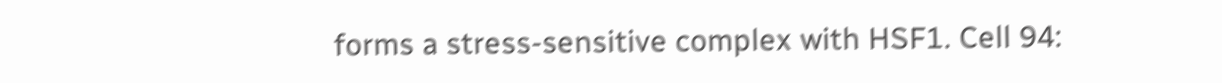forms a stress-sensitive complex with HSF1. Cell 94: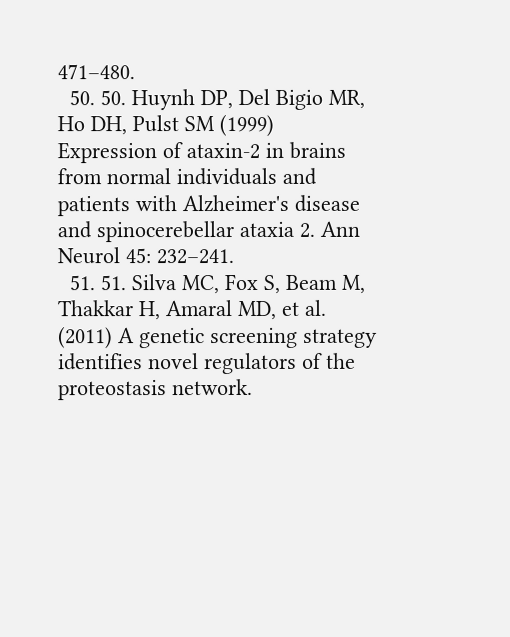471–480.
  50. 50. Huynh DP, Del Bigio MR, Ho DH, Pulst SM (1999) Expression of ataxin-2 in brains from normal individuals and patients with Alzheimer's disease and spinocerebellar ataxia 2. Ann Neurol 45: 232–241.
  51. 51. Silva MC, Fox S, Beam M, Thakkar H, Amaral MD, et al. (2011) A genetic screening strategy identifies novel regulators of the proteostasis network.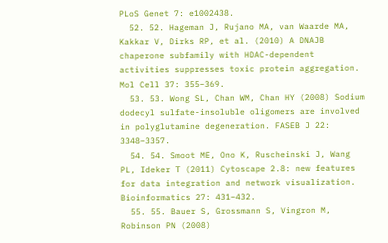PLoS Genet 7: e1002438.
  52. 52. Hageman J, Rujano MA, van Waarde MA, Kakkar V, Dirks RP, et al. (2010) A DNAJB chaperone subfamily with HDAC-dependent activities suppresses toxic protein aggregation. Mol Cell 37: 355–369.
  53. 53. Wong SL, Chan WM, Chan HY (2008) Sodium dodecyl sulfate-insoluble oligomers are involved in polyglutamine degeneration. FASEB J 22: 3348–3357.
  54. 54. Smoot ME, Ono K, Ruscheinski J, Wang PL, Ideker T (2011) Cytoscape 2.8: new features for data integration and network visualization. Bioinformatics 27: 431–432.
  55. 55. Bauer S, Grossmann S, Vingron M, Robinson PN (2008)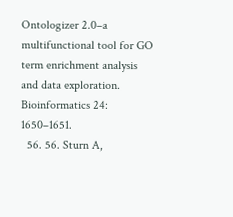Ontologizer 2.0–a multifunctional tool for GO term enrichment analysis and data exploration. Bioinformatics 24: 1650–1651.
  56. 56. Sturn A,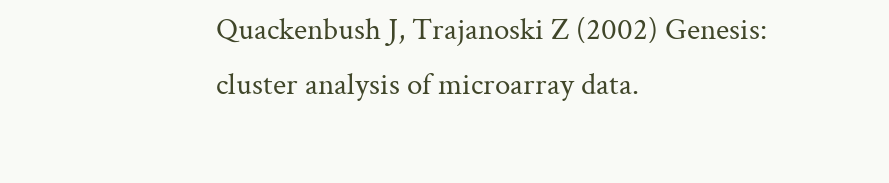Quackenbush J, Trajanoski Z (2002) Genesis: cluster analysis of microarray data.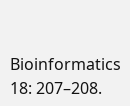Bioinformatics 18: 207–208.